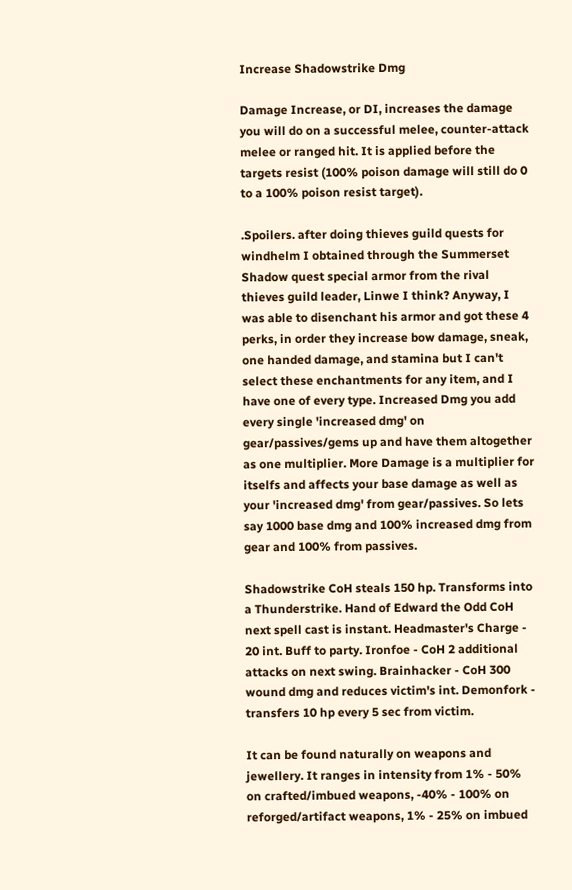Increase Shadowstrike Dmg

Damage Increase, or DI, increases the damage you will do on a successful melee, counter-attack melee or ranged hit. It is applied before the targets resist (100% poison damage will still do 0 to a 100% poison resist target).

.Spoilers. after doing thieves guild quests for windhelm I obtained through the Summerset Shadow quest special armor from the rival thieves guild leader, Linwe I think? Anyway, I was able to disenchant his armor and got these 4 perks, in order they increase bow damage, sneak, one handed damage, and stamina but I can't select these enchantments for any item, and I have one of every type. Increased Dmg you add every single 'increased dmg' on gear/passives/gems up and have them altogether as one multiplier. More Damage is a multiplier for itselfs and affects your base damage as well as your 'increased dmg' from gear/passives. So lets say 1000 base dmg and 100% increased dmg from gear and 100% from passives.

Shadowstrike CoH steals 150 hp. Transforms into a Thunderstrike. Hand of Edward the Odd CoH next spell cast is instant. Headmaster's Charge - 20 int. Buff to party. Ironfoe - CoH 2 additional attacks on next swing. Brainhacker - CoH 300 wound dmg and reduces victim's int. Demonfork - transfers 10 hp every 5 sec from victim.

It can be found naturally on weapons and jewellery. It ranges in intensity from 1% - 50% on crafted/imbued weapons, -40% - 100% on reforged/artifact weapons, 1% - 25% on imbued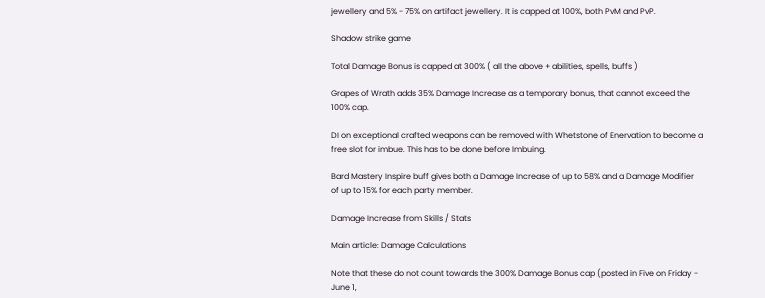jewellery and 5% - 75% on artifact jewellery. It is capped at 100%, both PvM and PvP.

Shadow strike game

Total Damage Bonus is capped at 300% ( all the above + abilities, spells, buffs )

Grapes of Wrath adds 35% Damage Increase as a temporary bonus, that cannot exceed the 100% cap.

DI on exceptional crafted weapons can be removed with Whetstone of Enervation to become a free slot for imbue. This has to be done before Imbuing.

Bard Mastery Inspire buff gives both a Damage Increase of up to 58% and a Damage Modifier of up to 15% for each party member.

Damage Increase from Skills / Stats

Main article: Damage Calculations

Note that these do not count towards the 300% Damage Bonus cap (posted in Five on Friday - June 1,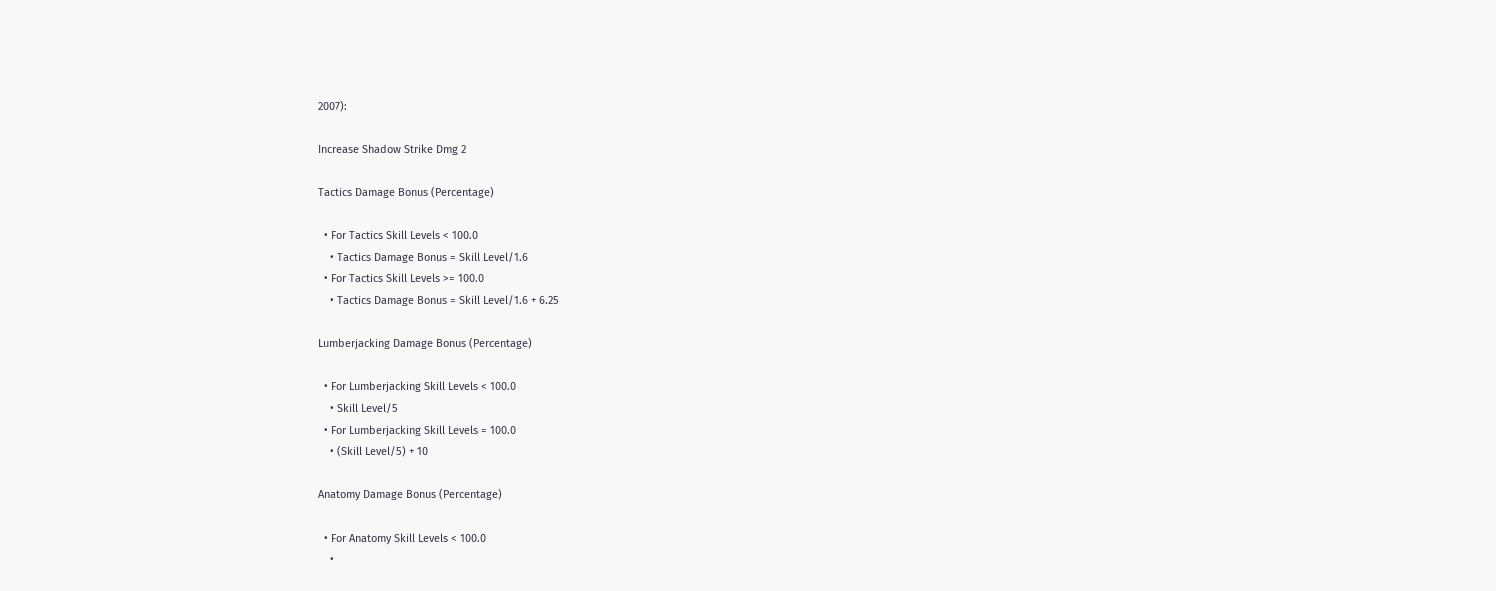2007):

Increase Shadow Strike Dmg 2

Tactics Damage Bonus (Percentage)

  • For Tactics Skill Levels < 100.0
    • Tactics Damage Bonus = Skill Level/1.6
  • For Tactics Skill Levels >= 100.0
    • Tactics Damage Bonus = Skill Level/1.6 + 6.25

Lumberjacking Damage Bonus (Percentage)

  • For Lumberjacking Skill Levels < 100.0
    • Skill Level/5
  • For Lumberjacking Skill Levels = 100.0
    • (Skill Level/5) + 10

Anatomy Damage Bonus (Percentage)

  • For Anatomy Skill Levels < 100.0
    •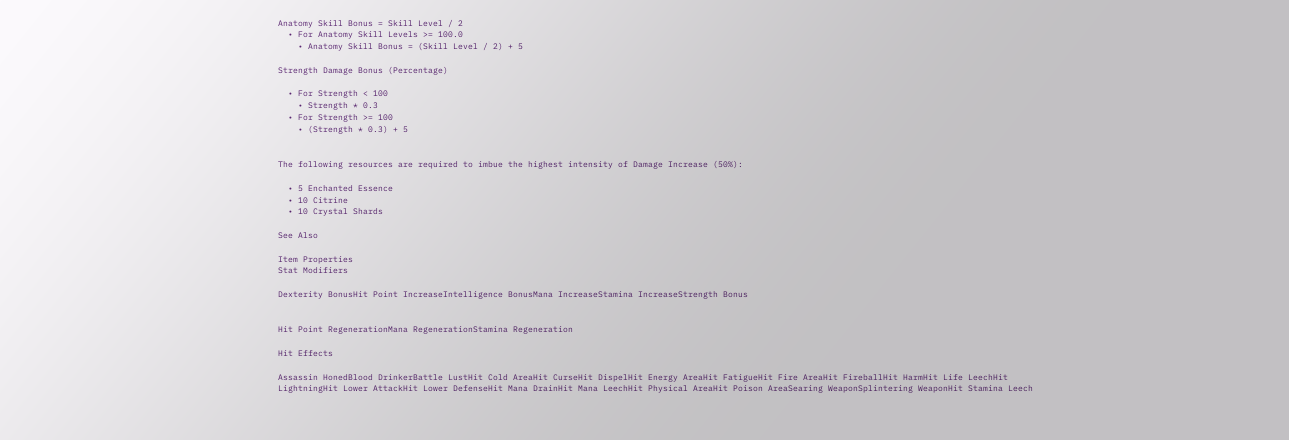Anatomy Skill Bonus = Skill Level / 2
  • For Anatomy Skill Levels >= 100.0
    • Anatomy Skill Bonus = (Skill Level / 2) + 5

Strength Damage Bonus (Percentage)

  • For Strength < 100
    • Strength * 0.3
  • For Strength >= 100
    • (Strength * 0.3) + 5


The following resources are required to imbue the highest intensity of Damage Increase (50%):

  • 5 Enchanted Essence
  • 10 Citrine
  • 10 Crystal Shards

See Also

Item Properties
Stat Modifiers

Dexterity BonusHit Point IncreaseIntelligence BonusMana IncreaseStamina IncreaseStrength Bonus


Hit Point RegenerationMana RegenerationStamina Regeneration

Hit Effects

Assassin HonedBlood DrinkerBattle LustHit Cold AreaHit CurseHit DispelHit Energy AreaHit FatigueHit Fire AreaHit FireballHit HarmHit Life LeechHit LightningHit Lower AttackHit Lower DefenseHit Mana DrainHit Mana LeechHit Physical AreaHit Poison AreaSearing WeaponSplintering WeaponHit Stamina Leech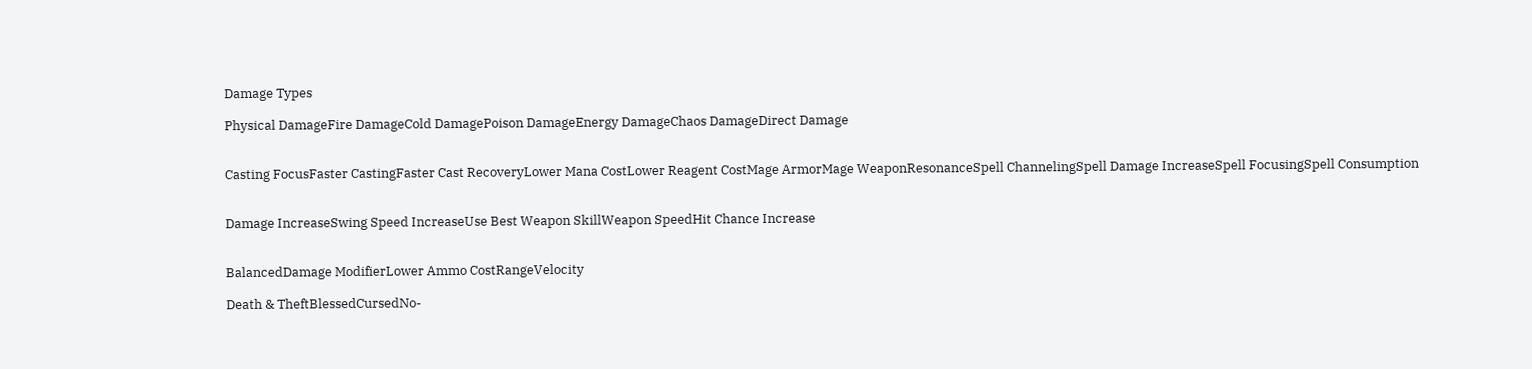Damage Types

Physical DamageFire DamageCold DamagePoison DamageEnergy DamageChaos DamageDirect Damage


Casting FocusFaster CastingFaster Cast RecoveryLower Mana CostLower Reagent CostMage ArmorMage WeaponResonanceSpell ChannelingSpell Damage IncreaseSpell FocusingSpell Consumption


Damage IncreaseSwing Speed IncreaseUse Best Weapon SkillWeapon SpeedHit Chance Increase


BalancedDamage ModifierLower Ammo CostRangeVelocity

Death & TheftBlessedCursedNo-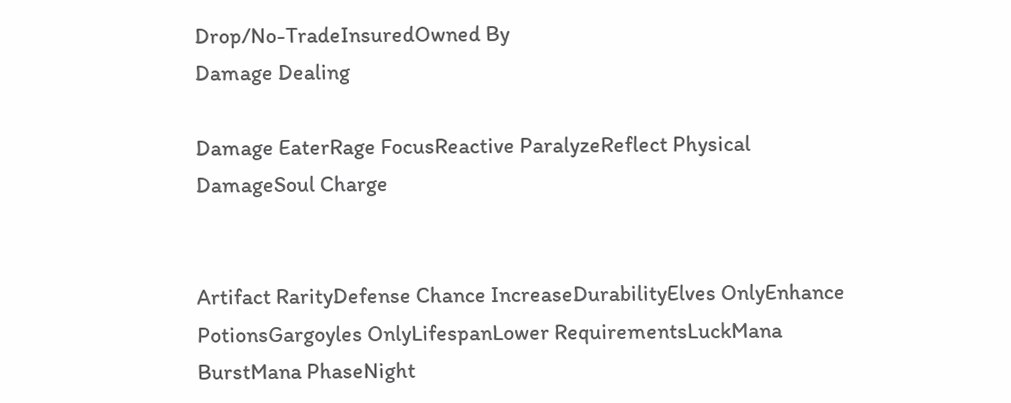Drop/No-TradeInsuredOwned By
Damage Dealing

Damage EaterRage FocusReactive ParalyzeReflect Physical DamageSoul Charge


Artifact RarityDefense Chance IncreaseDurabilityElves OnlyEnhance PotionsGargoyles OnlyLifespanLower RequirementsLuckMana BurstMana PhaseNight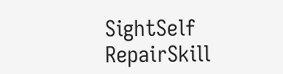SightSelf RepairSkill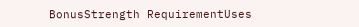BonusStrength RequirementUses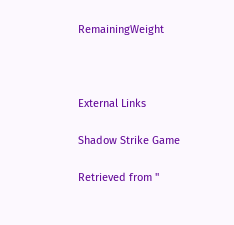RemainingWeight



External Links

Shadow Strike Game

Retrieved from ''